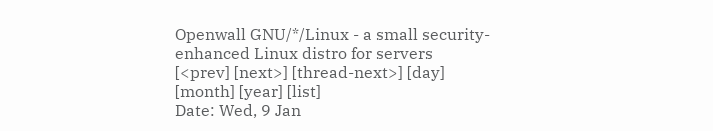Openwall GNU/*/Linux - a small security-enhanced Linux distro for servers
[<prev] [next>] [thread-next>] [day] [month] [year] [list]
Date: Wed, 9 Jan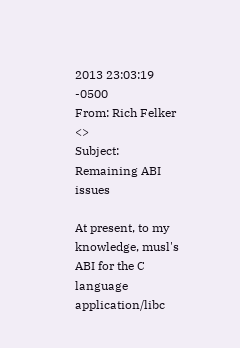2013 23:03:19 -0500
From: Rich Felker <>
Subject: Remaining ABI issues

At present, to my knowledge, musl's ABI for the C language
application/libc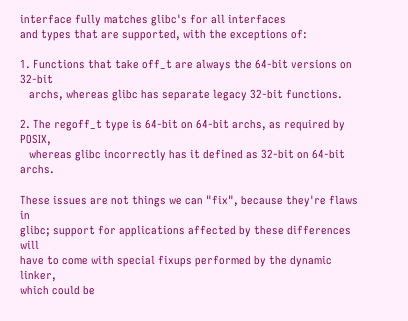interface fully matches glibc's for all interfaces
and types that are supported, with the exceptions of:

1. Functions that take off_t are always the 64-bit versions on 32-bit
   archs, whereas glibc has separate legacy 32-bit functions.

2. The regoff_t type is 64-bit on 64-bit archs, as required by POSIX,
   whereas glibc incorrectly has it defined as 32-bit on 64-bit archs.

These issues are not things we can "fix", because they're flaws in
glibc; support for applications affected by these differences will
have to come with special fixups performed by the dynamic linker,
which could be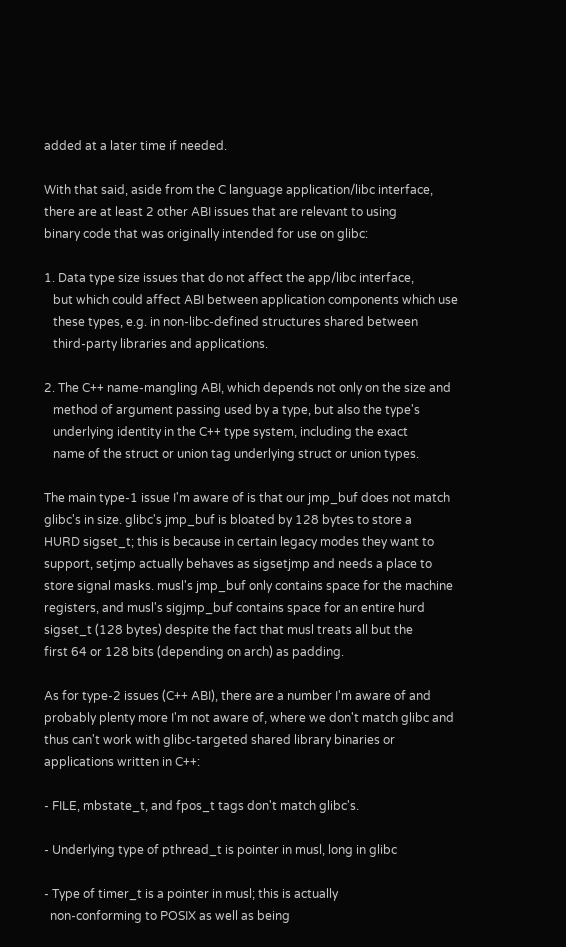added at a later time if needed.

With that said, aside from the C language application/libc interface,
there are at least 2 other ABI issues that are relevant to using
binary code that was originally intended for use on glibc:

1. Data type size issues that do not affect the app/libc interface,
   but which could affect ABI between application components which use
   these types, e.g. in non-libc-defined structures shared between
   third-party libraries and applications.

2. The C++ name-mangling ABI, which depends not only on the size and
   method of argument passing used by a type, but also the type's
   underlying identity in the C++ type system, including the exact
   name of the struct or union tag underlying struct or union types.

The main type-1 issue I'm aware of is that our jmp_buf does not match
glibc's in size. glibc's jmp_buf is bloated by 128 bytes to store a
HURD sigset_t; this is because in certain legacy modes they want to
support, setjmp actually behaves as sigsetjmp and needs a place to
store signal masks. musl's jmp_buf only contains space for the machine
registers, and musl's sigjmp_buf contains space for an entire hurd
sigset_t (128 bytes) despite the fact that musl treats all but the
first 64 or 128 bits (depending on arch) as padding.

As for type-2 issues (C++ ABI), there are a number I'm aware of and
probably plenty more I'm not aware of, where we don't match glibc and
thus can't work with glibc-targeted shared library binaries or
applications written in C++:

- FILE, mbstate_t, and fpos_t tags don't match glibc's.

- Underlying type of pthread_t is pointer in musl, long in glibc

- Type of timer_t is a pointer in musl; this is actually
  non-conforming to POSIX as well as being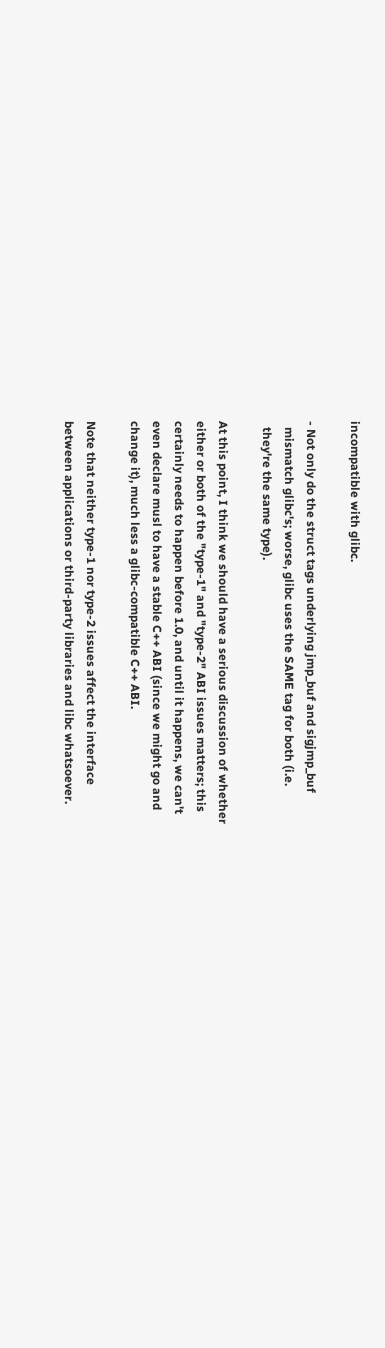incompatible with glibc.

- Not only do the struct tags underlying jmp_buf and sigjmp_buf
  mismatch glibc's; worse, glibc uses the SAME tag for both (i.e.
  they're the same type).

At this point, I think we should have a serious discussion of whether
either or both of the "type-1" and "type-2" ABI issues matters; this
certainly needs to happen before 1.0, and until it happens, we can't
even declare musl to have a stable C++ ABI (since we might go and
change it), much less a glibc-compatible C++ ABI.

Note that neither type-1 nor type-2 issues affect the interface
between applications or third-party libraries and libc whatsoever.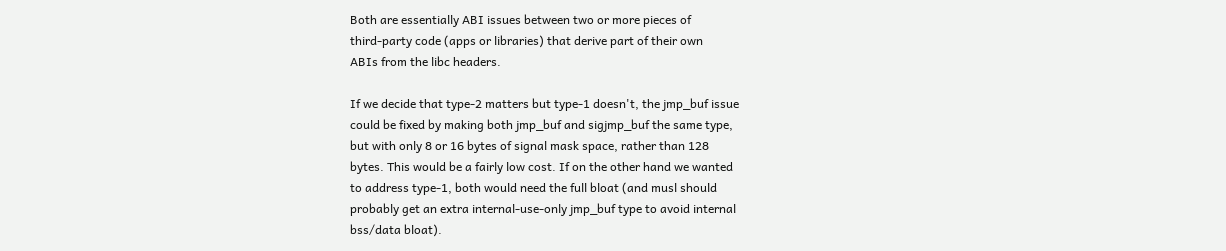Both are essentially ABI issues between two or more pieces of
third-party code (apps or libraries) that derive part of their own
ABIs from the libc headers.

If we decide that type-2 matters but type-1 doesn't, the jmp_buf issue
could be fixed by making both jmp_buf and sigjmp_buf the same type,
but with only 8 or 16 bytes of signal mask space, rather than 128
bytes. This would be a fairly low cost. If on the other hand we wanted
to address type-1, both would need the full bloat (and musl should
probably get an extra internal-use-only jmp_buf type to avoid internal
bss/data bloat).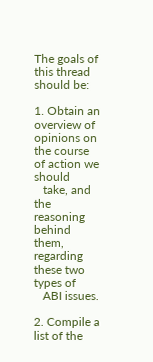The goals of this thread should be:

1. Obtain an overview of opinions on the course of action we should
   take, and the reasoning behind them, regarding these two types of
   ABI issues.

2. Compile a list of the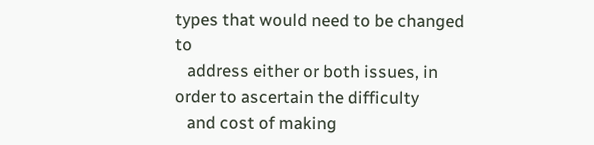types that would need to be changed to
   address either or both issues, in order to ascertain the difficulty
   and cost of making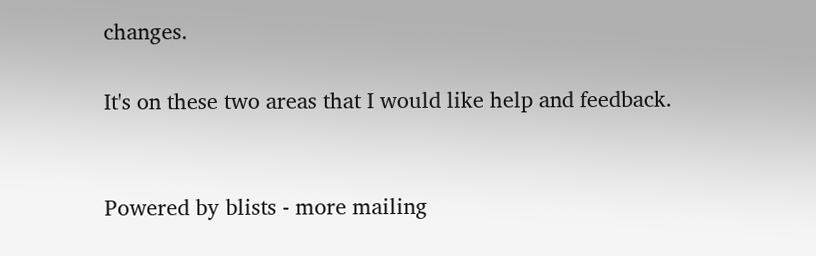changes.

It's on these two areas that I would like help and feedback.


Powered by blists - more mailing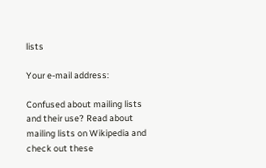lists

Your e-mail address:

Confused about mailing lists and their use? Read about mailing lists on Wikipedia and check out these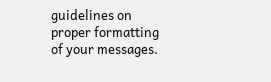guidelines on proper formatting of your messages.